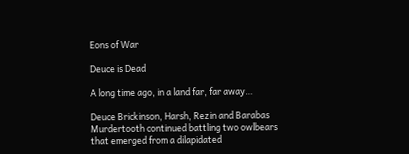Eons of War

Deuce is Dead

A long time ago, in a land far, far away…

Deuce Brickinson, Harsh, Rezin and Barabas Murdertooth continued battling two owlbears that emerged from a dilapidated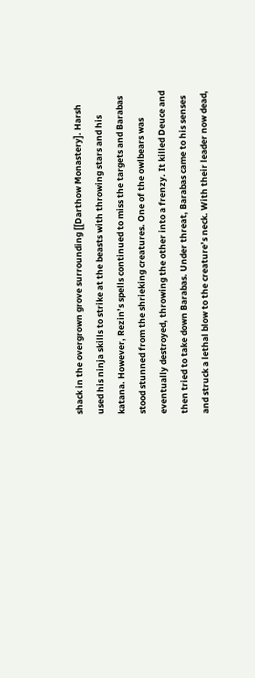shack in the overgrown grove surrounding [[Darthow Monastery]. Harsh used his ninja skills to strike at the beasts with throwing stars and his katana. However, Rezin’s spells continued to miss the targets and Barabas stood stunned from the shrieking creatures. One of the owlbears was eventually destroyed, throwing the other into a frenzy. It killed Deuce and then tried to take down Barabas. Under threat, Barabas came to his senses and struck a lethal blow to the creature’s neck. With their leader now dead,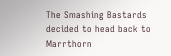The Smashing Bastards decided to head back to Marrthorn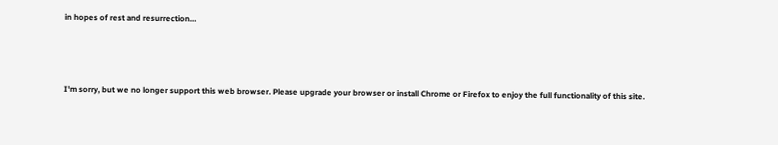in hopes of rest and resurrection…



I'm sorry, but we no longer support this web browser. Please upgrade your browser or install Chrome or Firefox to enjoy the full functionality of this site.